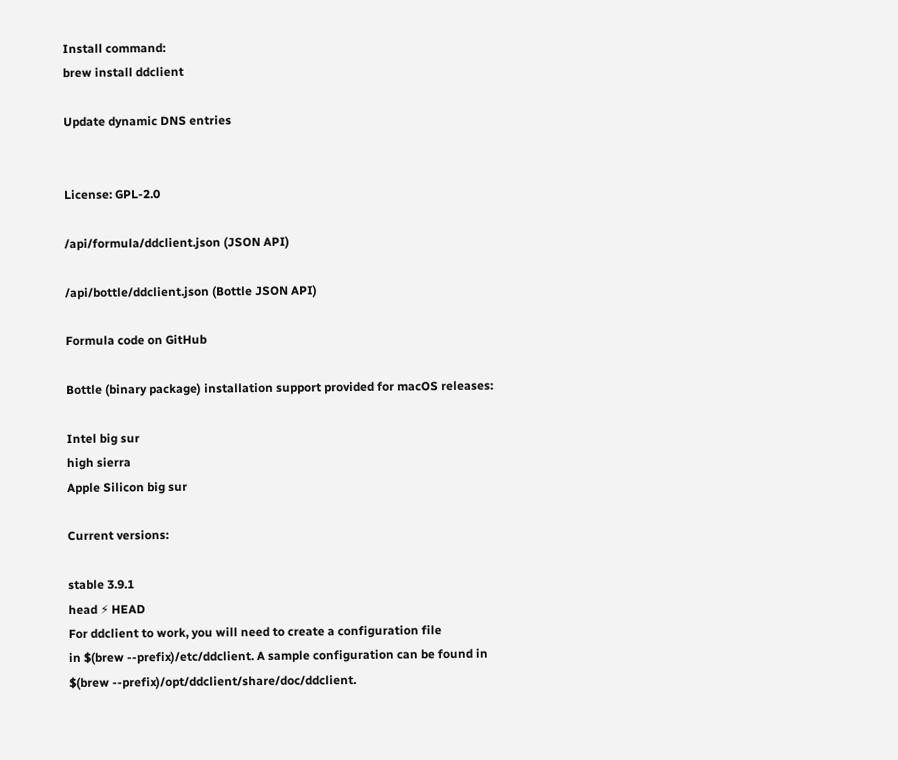Install command:
brew install ddclient

Update dynamic DNS entries


License: GPL-2.0

/api/formula/ddclient.json (JSON API)

/api/bottle/ddclient.json (Bottle JSON API)

Formula code on GitHub

Bottle (binary package) installation support provided for macOS releases:

Intel big sur
high sierra
Apple Silicon big sur

Current versions:

stable 3.9.1
head ⚡ HEAD
For ddclient to work, you will need to create a configuration file
in $(brew --prefix)/etc/ddclient. A sample configuration can be found in
$(brew --prefix)/opt/ddclient/share/doc/ddclient.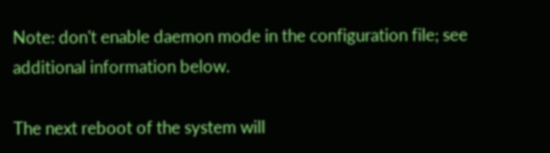Note: don't enable daemon mode in the configuration file; see
additional information below.

The next reboot of the system will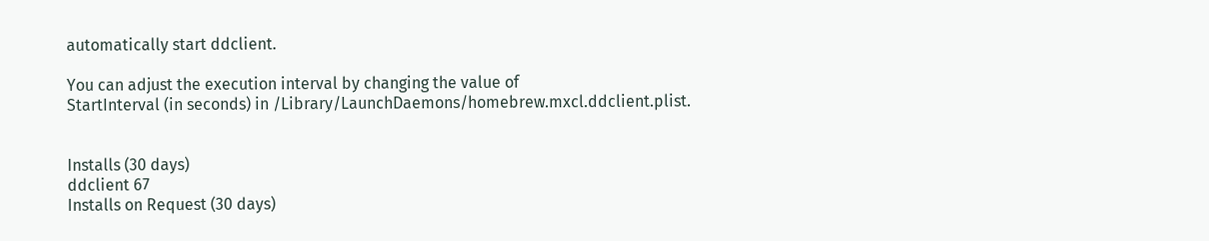automatically start ddclient.

You can adjust the execution interval by changing the value of
StartInterval (in seconds) in /Library/LaunchDaemons/homebrew.mxcl.ddclient.plist.


Installs (30 days)
ddclient 67
Installs on Request (30 days)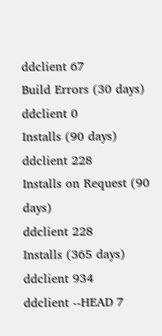ddclient 67
Build Errors (30 days)
ddclient 0
Installs (90 days)
ddclient 228
Installs on Request (90 days)
ddclient 228
Installs (365 days)
ddclient 934
ddclient --HEAD 7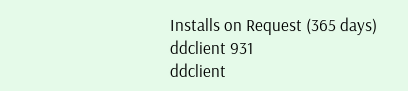Installs on Request (365 days)
ddclient 931
ddclient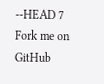--HEAD 7
Fork me on GitHub